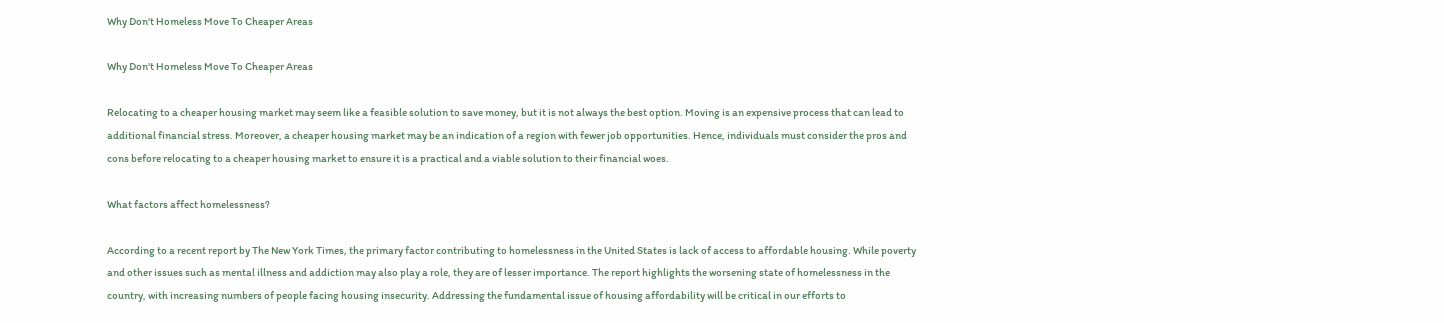Why Don't Homeless Move To Cheaper Areas

Why Don't Homeless Move To Cheaper Areas

Relocating to a cheaper housing market may seem like a feasible solution to save money, but it is not always the best option. Moving is an expensive process that can lead to additional financial stress. Moreover, a cheaper housing market may be an indication of a region with fewer job opportunities. Hence, individuals must consider the pros and cons before relocating to a cheaper housing market to ensure it is a practical and a viable solution to their financial woes.

What factors affect homelessness?

According to a recent report by The New York Times, the primary factor contributing to homelessness in the United States is lack of access to affordable housing. While poverty and other issues such as mental illness and addiction may also play a role, they are of lesser importance. The report highlights the worsening state of homelessness in the country, with increasing numbers of people facing housing insecurity. Addressing the fundamental issue of housing affordability will be critical in our efforts to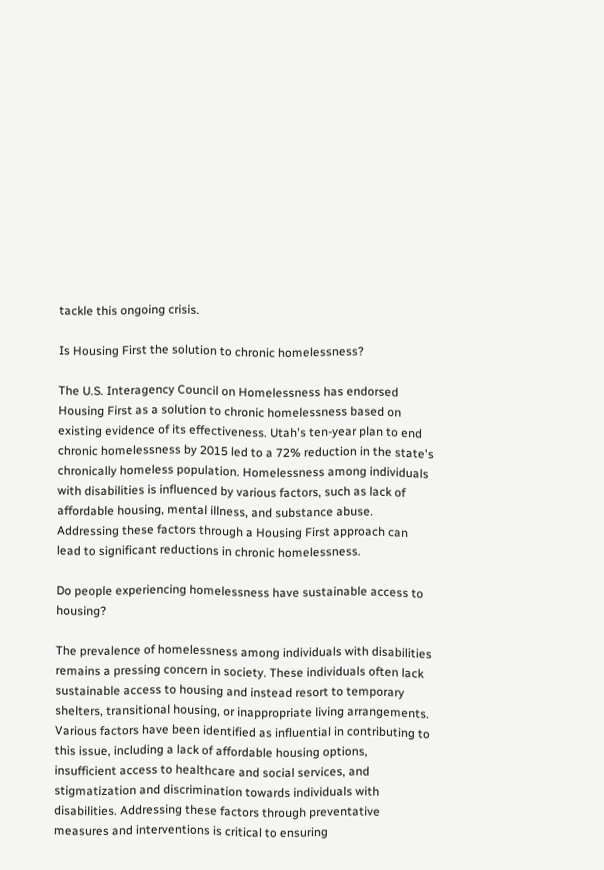tackle this ongoing crisis.

Is Housing First the solution to chronic homelessness?

The U.S. Interagency Council on Homelessness has endorsed Housing First as a solution to chronic homelessness based on existing evidence of its effectiveness. Utah's ten-year plan to end chronic homelessness by 2015 led to a 72% reduction in the state's chronically homeless population. Homelessness among individuals with disabilities is influenced by various factors, such as lack of affordable housing, mental illness, and substance abuse. Addressing these factors through a Housing First approach can lead to significant reductions in chronic homelessness.

Do people experiencing homelessness have sustainable access to housing?

The prevalence of homelessness among individuals with disabilities remains a pressing concern in society. These individuals often lack sustainable access to housing and instead resort to temporary shelters, transitional housing, or inappropriate living arrangements. Various factors have been identified as influential in contributing to this issue, including a lack of affordable housing options, insufficient access to healthcare and social services, and stigmatization and discrimination towards individuals with disabilities. Addressing these factors through preventative measures and interventions is critical to ensuring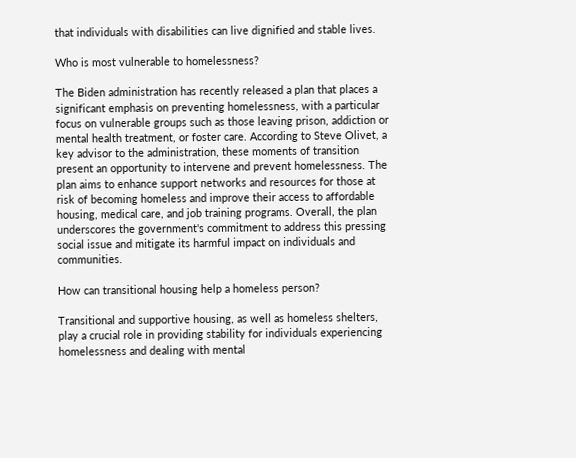that individuals with disabilities can live dignified and stable lives.

Who is most vulnerable to homelessness?

The Biden administration has recently released a plan that places a significant emphasis on preventing homelessness, with a particular focus on vulnerable groups such as those leaving prison, addiction or mental health treatment, or foster care. According to Steve Olivet, a key advisor to the administration, these moments of transition present an opportunity to intervene and prevent homelessness. The plan aims to enhance support networks and resources for those at risk of becoming homeless and improve their access to affordable housing, medical care, and job training programs. Overall, the plan underscores the government's commitment to address this pressing social issue and mitigate its harmful impact on individuals and communities.

How can transitional housing help a homeless person?

Transitional and supportive housing, as well as homeless shelters, play a crucial role in providing stability for individuals experiencing homelessness and dealing with mental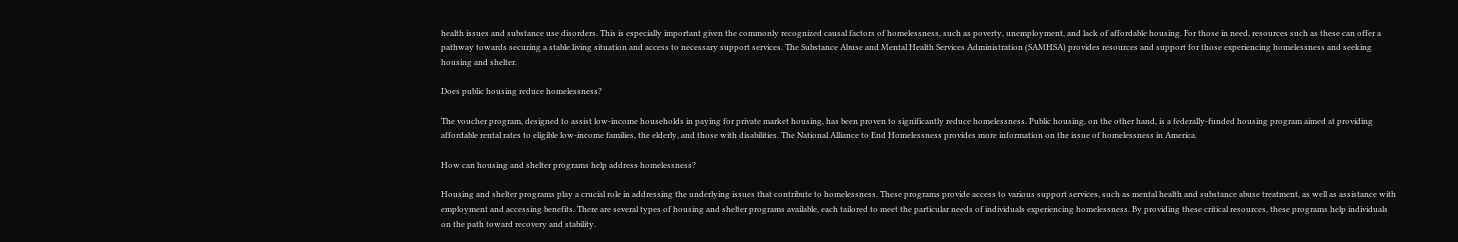health issues and substance use disorders. This is especially important given the commonly recognized causal factors of homelessness, such as poverty, unemployment, and lack of affordable housing. For those in need, resources such as these can offer a pathway towards securing a stable living situation and access to necessary support services. The Substance Abuse and Mental Health Services Administration (SAMHSA) provides resources and support for those experiencing homelessness and seeking housing and shelter.

Does public housing reduce homelessness?

The voucher program, designed to assist low-income households in paying for private market housing, has been proven to significantly reduce homelessness. Public housing, on the other hand, is a federally-funded housing program aimed at providing affordable rental rates to eligible low-income families, the elderly, and those with disabilities. The National Alliance to End Homelessness provides more information on the issue of homelessness in America.

How can housing and shelter programs help address homelessness?

Housing and shelter programs play a crucial role in addressing the underlying issues that contribute to homelessness. These programs provide access to various support services, such as mental health and substance abuse treatment, as well as assistance with employment and accessing benefits. There are several types of housing and shelter programs available, each tailored to meet the particular needs of individuals experiencing homelessness. By providing these critical resources, these programs help individuals on the path toward recovery and stability.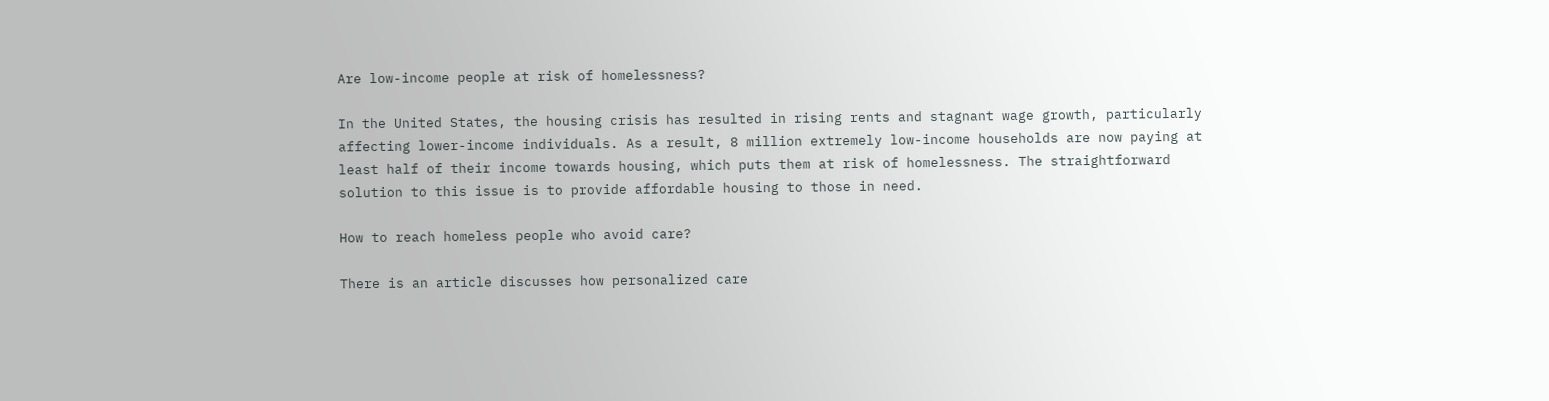Are low-income people at risk of homelessness?

In the United States, the housing crisis has resulted in rising rents and stagnant wage growth, particularly affecting lower-income individuals. As a result, 8 million extremely low-income households are now paying at least half of their income towards housing, which puts them at risk of homelessness. The straightforward solution to this issue is to provide affordable housing to those in need.

How to reach homeless people who avoid care?

There is an article discusses how personalized care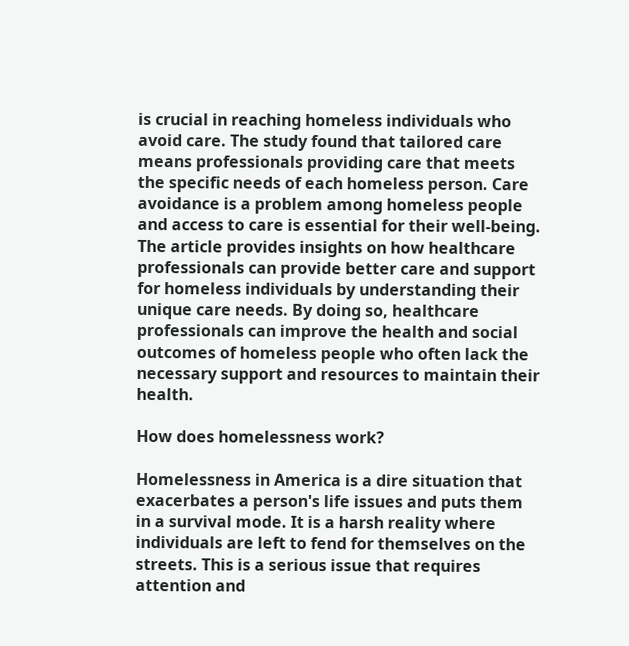is crucial in reaching homeless individuals who avoid care. The study found that tailored care means professionals providing care that meets the specific needs of each homeless person. Care avoidance is a problem among homeless people and access to care is essential for their well-being. The article provides insights on how healthcare professionals can provide better care and support for homeless individuals by understanding their unique care needs. By doing so, healthcare professionals can improve the health and social outcomes of homeless people who often lack the necessary support and resources to maintain their health.

How does homelessness work?

Homelessness in America is a dire situation that exacerbates a person's life issues and puts them in a survival mode. It is a harsh reality where individuals are left to fend for themselves on the streets. This is a serious issue that requires attention and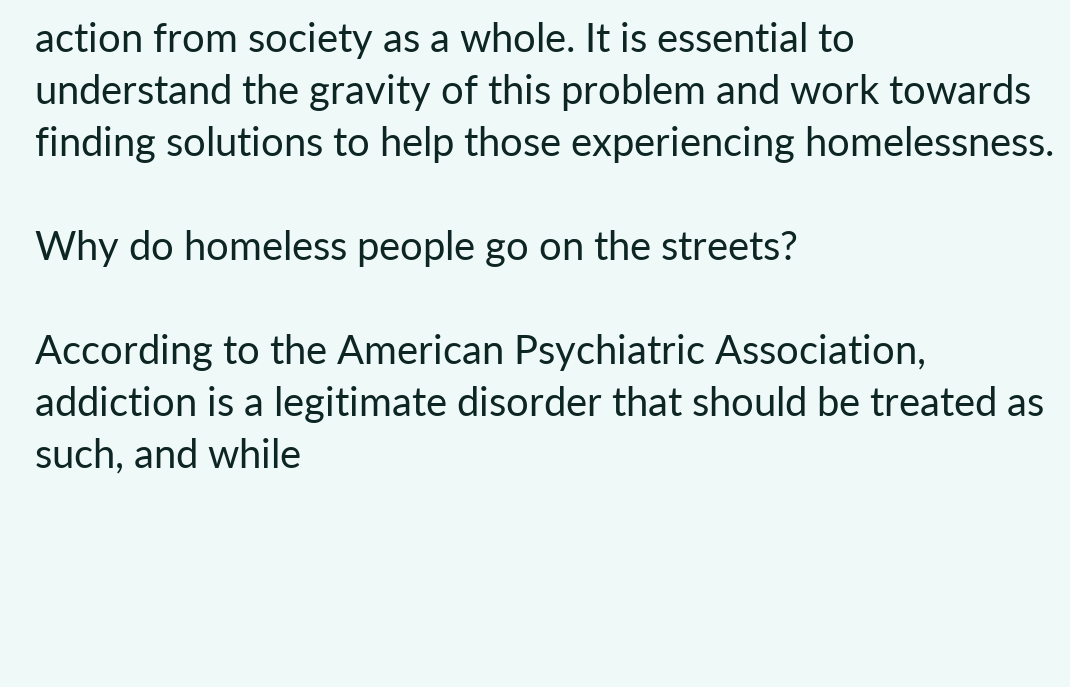action from society as a whole. It is essential to understand the gravity of this problem and work towards finding solutions to help those experiencing homelessness.

Why do homeless people go on the streets?

According to the American Psychiatric Association, addiction is a legitimate disorder that should be treated as such, and while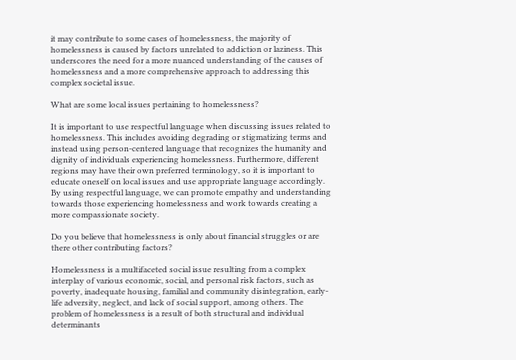it may contribute to some cases of homelessness, the majority of homelessness is caused by factors unrelated to addiction or laziness. This underscores the need for a more nuanced understanding of the causes of homelessness and a more comprehensive approach to addressing this complex societal issue.

What are some local issues pertaining to homelessness?

It is important to use respectful language when discussing issues related to homelessness. This includes avoiding degrading or stigmatizing terms and instead using person-centered language that recognizes the humanity and dignity of individuals experiencing homelessness. Furthermore, different regions may have their own preferred terminology, so it is important to educate oneself on local issues and use appropriate language accordingly. By using respectful language, we can promote empathy and understanding towards those experiencing homelessness and work towards creating a more compassionate society.

Do you believe that homelessness is only about financial struggles or are there other contributing factors?

Homelessness is a multifaceted social issue resulting from a complex interplay of various economic, social, and personal risk factors, such as poverty, inadequate housing, familial and community disintegration, early-life adversity, neglect, and lack of social support, among others. The problem of homelessness is a result of both structural and individual determinants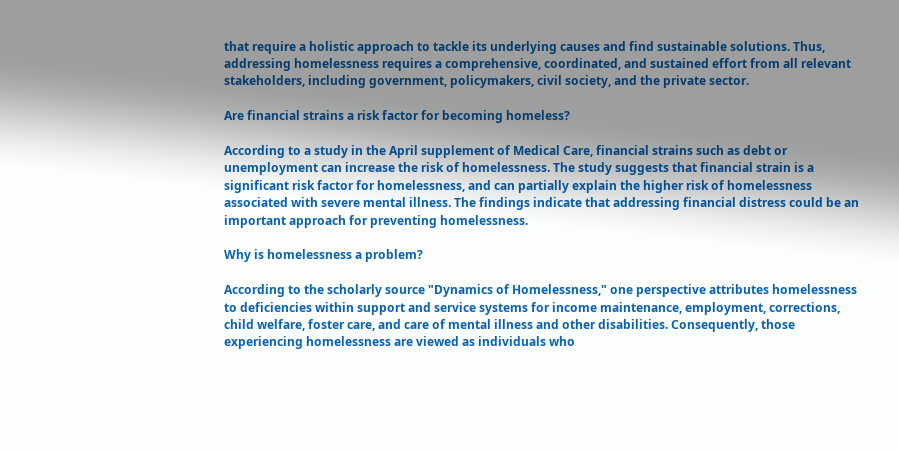that require a holistic approach to tackle its underlying causes and find sustainable solutions. Thus, addressing homelessness requires a comprehensive, coordinated, and sustained effort from all relevant stakeholders, including government, policymakers, civil society, and the private sector.

Are financial strains a risk factor for becoming homeless?

According to a study in the April supplement of Medical Care, financial strains such as debt or unemployment can increase the risk of homelessness. The study suggests that financial strain is a significant risk factor for homelessness, and can partially explain the higher risk of homelessness associated with severe mental illness. The findings indicate that addressing financial distress could be an important approach for preventing homelessness.

Why is homelessness a problem?

According to the scholarly source "Dynamics of Homelessness," one perspective attributes homelessness to deficiencies within support and service systems for income maintenance, employment, corrections, child welfare, foster care, and care of mental illness and other disabilities. Consequently, those experiencing homelessness are viewed as individuals who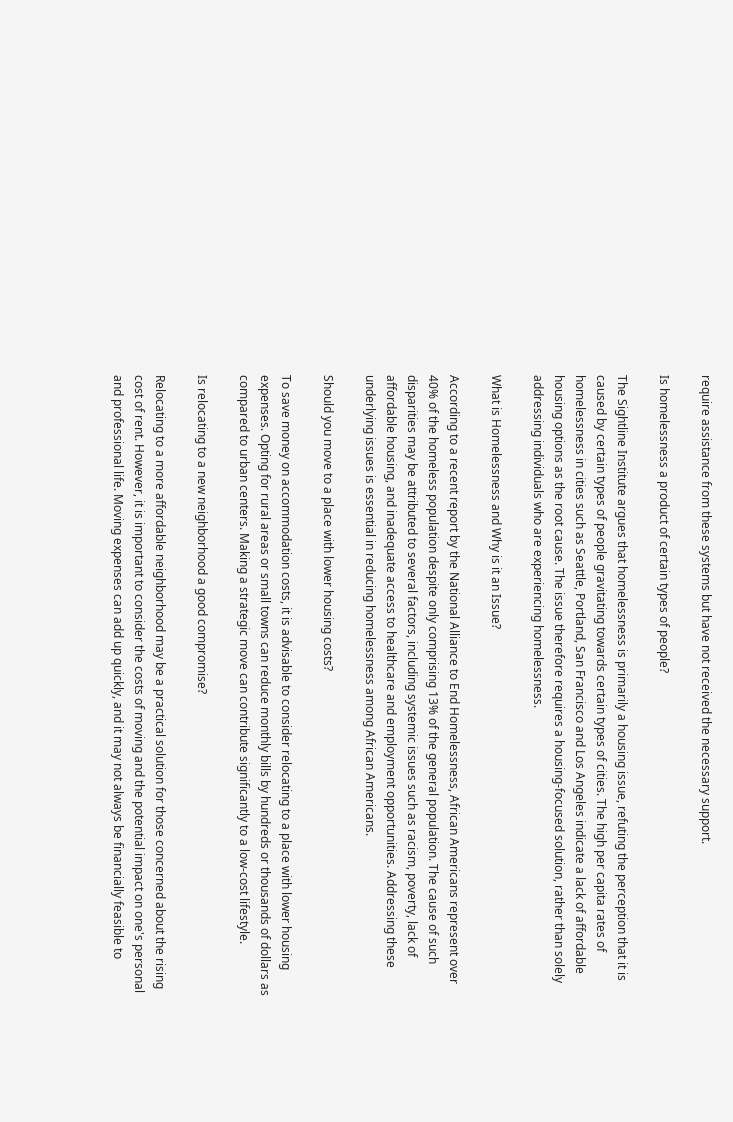require assistance from these systems but have not received the necessary support.

Is homelessness a product of certain types of people?

The Sightline Institute argues that homelessness is primarily a housing issue, refuting the perception that it is caused by certain types of people gravitating towards certain types of cities. The high per capita rates of homelessness in cities such as Seattle, Portland, San Francisco and Los Angeles indicate a lack of affordable housing options as the root cause. The issue therefore requires a housing-focused solution, rather than solely addressing individuals who are experiencing homelessness.

What is Homelessness and Why is it an Issue?

According to a recent report by the National Alliance to End Homelessness, African Americans represent over 40% of the homeless population despite only comprising 13% of the general population. The cause of such disparities may be attributed to several factors, including systemic issues such as racism, poverty, lack of affordable housing, and inadequate access to healthcare and employment opportunities. Addressing these underlying issues is essential in reducing homelessness among African Americans.

Should you move to a place with lower housing costs?

To save money on accommodation costs, it is advisable to consider relocating to a place with lower housing expenses. Opting for rural areas or small towns can reduce monthly bills by hundreds or thousands of dollars as compared to urban centers. Making a strategic move can contribute significantly to a low-cost lifestyle.

Is relocating to a new neighborhood a good compromise?

Relocating to a more affordable neighborhood may be a practical solution for those concerned about the rising cost of rent. However, it is important to consider the costs of moving and the potential impact on one's personal and professional life. Moving expenses can add up quickly, and it may not always be financially feasible to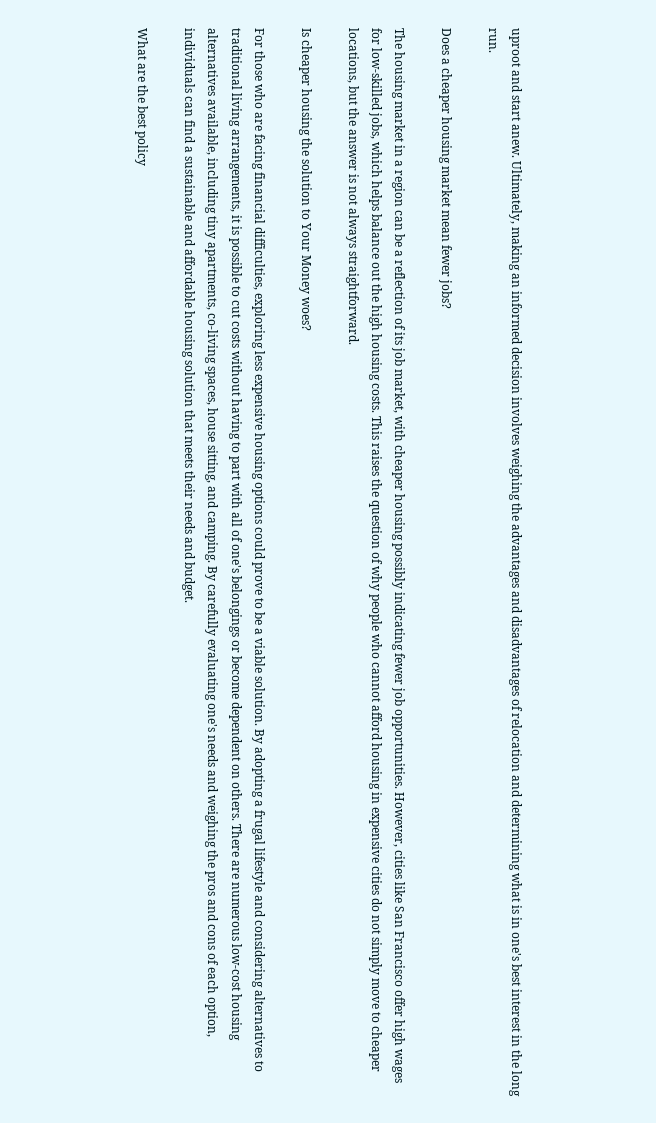uproot and start anew. Ultimately, making an informed decision involves weighing the advantages and disadvantages of relocation and determining what is in one's best interest in the long run.

Does a cheaper housing market mean fewer jobs?

The housing market in a region can be a reflection of its job market, with cheaper housing possibly indicating fewer job opportunities. However, cities like San Francisco offer high wages for low-skilled jobs, which helps balance out the high housing costs. This raises the question of why people who cannot afford housing in expensive cities do not simply move to cheaper locations, but the answer is not always straightforward.

Is cheaper housing the solution to Your Money woes?

For those who are facing financial difficulties, exploring less expensive housing options could prove to be a viable solution. By adopting a frugal lifestyle and considering alternatives to traditional living arrangements, it is possible to cut costs without having to part with all of one's belongings or become dependent on others. There are numerous low-cost housing alternatives available, including tiny apartments, co-living spaces, house sitting, and camping. By carefully evaluating one's needs and weighing the pros and cons of each option, individuals can find a sustainable and affordable housing solution that meets their needs and budget.

What are the best policy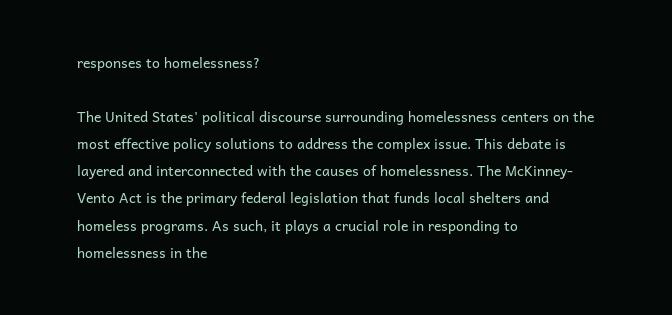responses to homelessness?

The United States' political discourse surrounding homelessness centers on the most effective policy solutions to address the complex issue. This debate is layered and interconnected with the causes of homelessness. The McKinney-Vento Act is the primary federal legislation that funds local shelters and homeless programs. As such, it plays a crucial role in responding to homelessness in the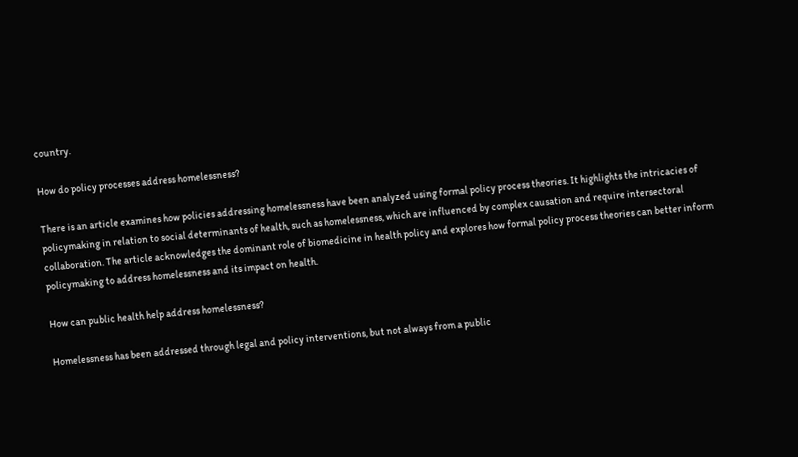country.

How do policy processes address homelessness?

There is an article examines how policies addressing homelessness have been analyzed using formal policy process theories. It highlights the intricacies of policymaking in relation to social determinants of health, such as homelessness, which are influenced by complex causation and require intersectoral collaboration. The article acknowledges the dominant role of biomedicine in health policy and explores how formal policy process theories can better inform policymaking to address homelessness and its impact on health.

How can public health help address homelessness?

Homelessness has been addressed through legal and policy interventions, but not always from a public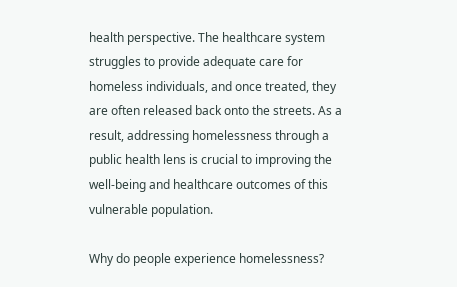health perspective. The healthcare system struggles to provide adequate care for homeless individuals, and once treated, they are often released back onto the streets. As a result, addressing homelessness through a public health lens is crucial to improving the well-being and healthcare outcomes of this vulnerable population.

Why do people experience homelessness?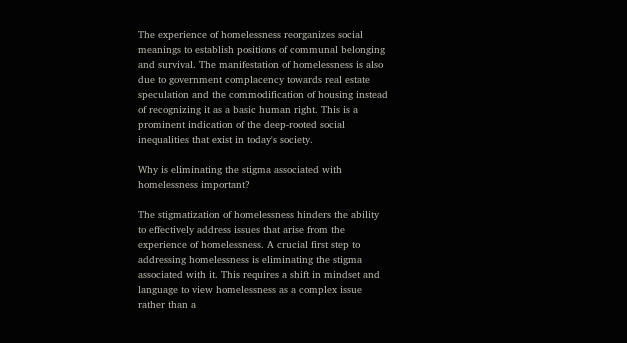The experience of homelessness reorganizes social meanings to establish positions of communal belonging and survival. The manifestation of homelessness is also due to government complacency towards real estate speculation and the commodification of housing instead of recognizing it as a basic human right. This is a prominent indication of the deep-rooted social inequalities that exist in today's society.

Why is eliminating the stigma associated with homelessness important?

The stigmatization of homelessness hinders the ability to effectively address issues that arise from the experience of homelessness. A crucial first step to addressing homelessness is eliminating the stigma associated with it. This requires a shift in mindset and language to view homelessness as a complex issue rather than a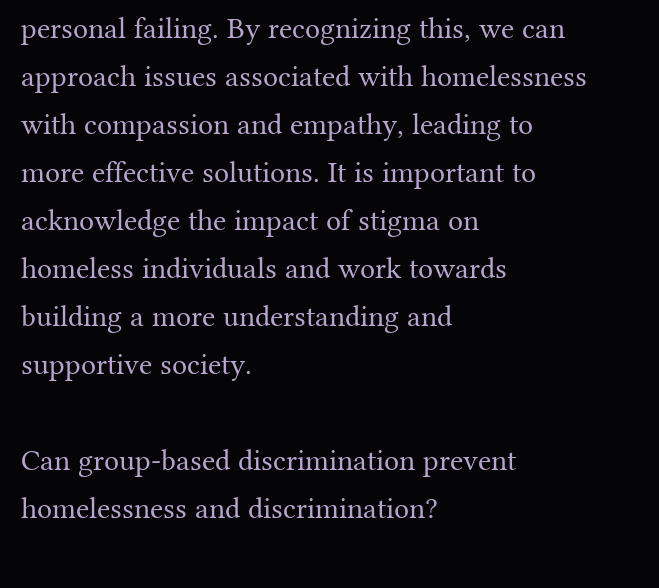personal failing. By recognizing this, we can approach issues associated with homelessness with compassion and empathy, leading to more effective solutions. It is important to acknowledge the impact of stigma on homeless individuals and work towards building a more understanding and supportive society.

Can group-based discrimination prevent homelessness and discrimination?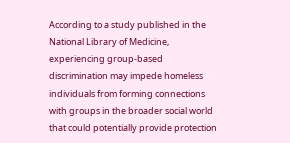According to a study published in the National Library of Medicine, experiencing group-based discrimination may impede homeless individuals from forming connections with groups in the broader social world that could potentially provide protection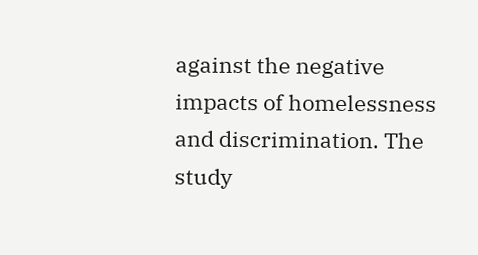against the negative impacts of homelessness and discrimination. The study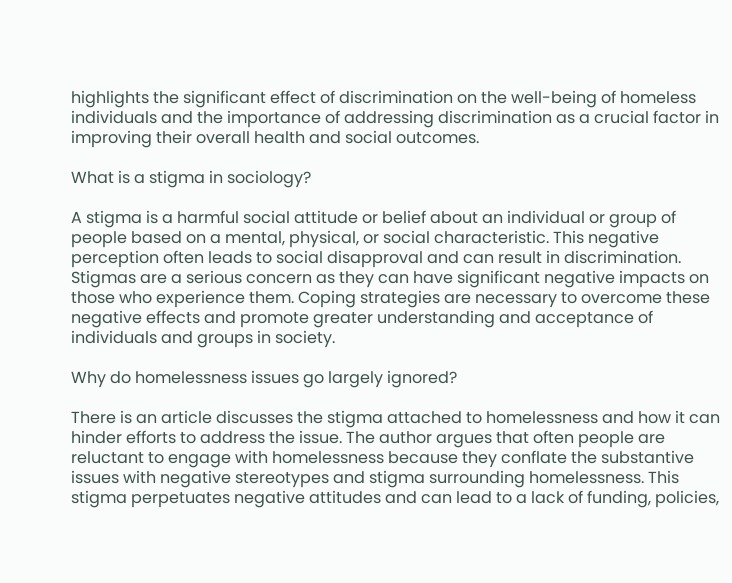highlights the significant effect of discrimination on the well-being of homeless individuals and the importance of addressing discrimination as a crucial factor in improving their overall health and social outcomes.

What is a stigma in sociology?

A stigma is a harmful social attitude or belief about an individual or group of people based on a mental, physical, or social characteristic. This negative perception often leads to social disapproval and can result in discrimination. Stigmas are a serious concern as they can have significant negative impacts on those who experience them. Coping strategies are necessary to overcome these negative effects and promote greater understanding and acceptance of individuals and groups in society.

Why do homelessness issues go largely ignored?

There is an article discusses the stigma attached to homelessness and how it can hinder efforts to address the issue. The author argues that often people are reluctant to engage with homelessness because they conflate the substantive issues with negative stereotypes and stigma surrounding homelessness. This stigma perpetuates negative attitudes and can lead to a lack of funding, policies,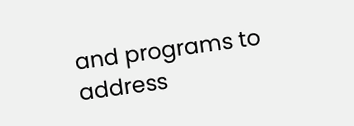and programs to address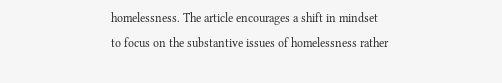homelessness. The article encourages a shift in mindset to focus on the substantive issues of homelessness rather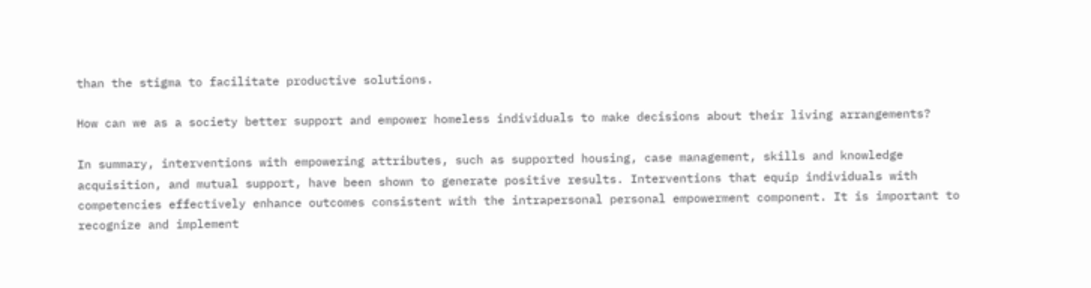than the stigma to facilitate productive solutions.

How can we as a society better support and empower homeless individuals to make decisions about their living arrangements?

In summary, interventions with empowering attributes, such as supported housing, case management, skills and knowledge acquisition, and mutual support, have been shown to generate positive results. Interventions that equip individuals with competencies effectively enhance outcomes consistent with the intrapersonal personal empowerment component. It is important to recognize and implement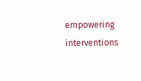empowering interventions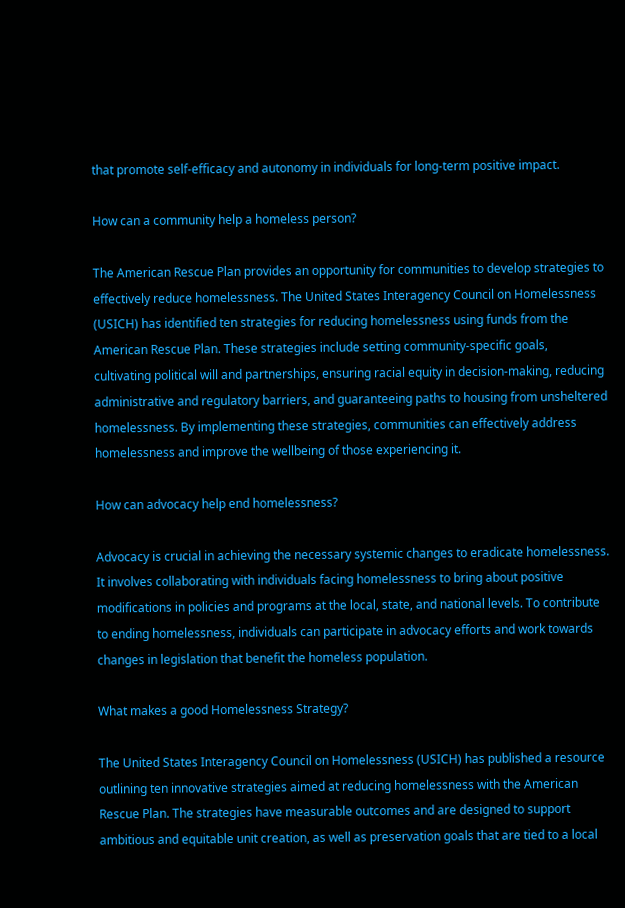that promote self-efficacy and autonomy in individuals for long-term positive impact.

How can a community help a homeless person?

The American Rescue Plan provides an opportunity for communities to develop strategies to effectively reduce homelessness. The United States Interagency Council on Homelessness (USICH) has identified ten strategies for reducing homelessness using funds from the American Rescue Plan. These strategies include setting community-specific goals, cultivating political will and partnerships, ensuring racial equity in decision-making, reducing administrative and regulatory barriers, and guaranteeing paths to housing from unsheltered homelessness. By implementing these strategies, communities can effectively address homelessness and improve the wellbeing of those experiencing it.

How can advocacy help end homelessness?

Advocacy is crucial in achieving the necessary systemic changes to eradicate homelessness. It involves collaborating with individuals facing homelessness to bring about positive modifications in policies and programs at the local, state, and national levels. To contribute to ending homelessness, individuals can participate in advocacy efforts and work towards changes in legislation that benefit the homeless population.

What makes a good Homelessness Strategy?

The United States Interagency Council on Homelessness (USICH) has published a resource outlining ten innovative strategies aimed at reducing homelessness with the American Rescue Plan. The strategies have measurable outcomes and are designed to support ambitious and equitable unit creation, as well as preservation goals that are tied to a local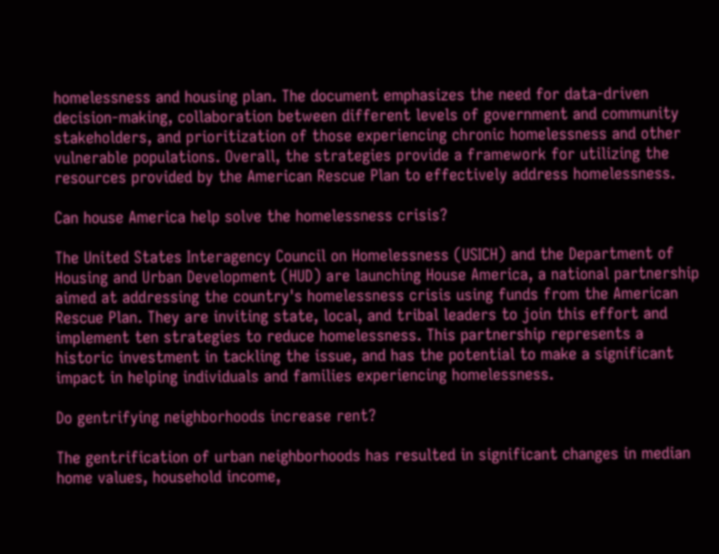homelessness and housing plan. The document emphasizes the need for data-driven decision-making, collaboration between different levels of government and community stakeholders, and prioritization of those experiencing chronic homelessness and other vulnerable populations. Overall, the strategies provide a framework for utilizing the resources provided by the American Rescue Plan to effectively address homelessness.

Can house America help solve the homelessness crisis?

The United States Interagency Council on Homelessness (USICH) and the Department of Housing and Urban Development (HUD) are launching House America, a national partnership aimed at addressing the country's homelessness crisis using funds from the American Rescue Plan. They are inviting state, local, and tribal leaders to join this effort and implement ten strategies to reduce homelessness. This partnership represents a historic investment in tackling the issue, and has the potential to make a significant impact in helping individuals and families experiencing homelessness.

Do gentrifying neighborhoods increase rent?

The gentrification of urban neighborhoods has resulted in significant changes in median home values, household income,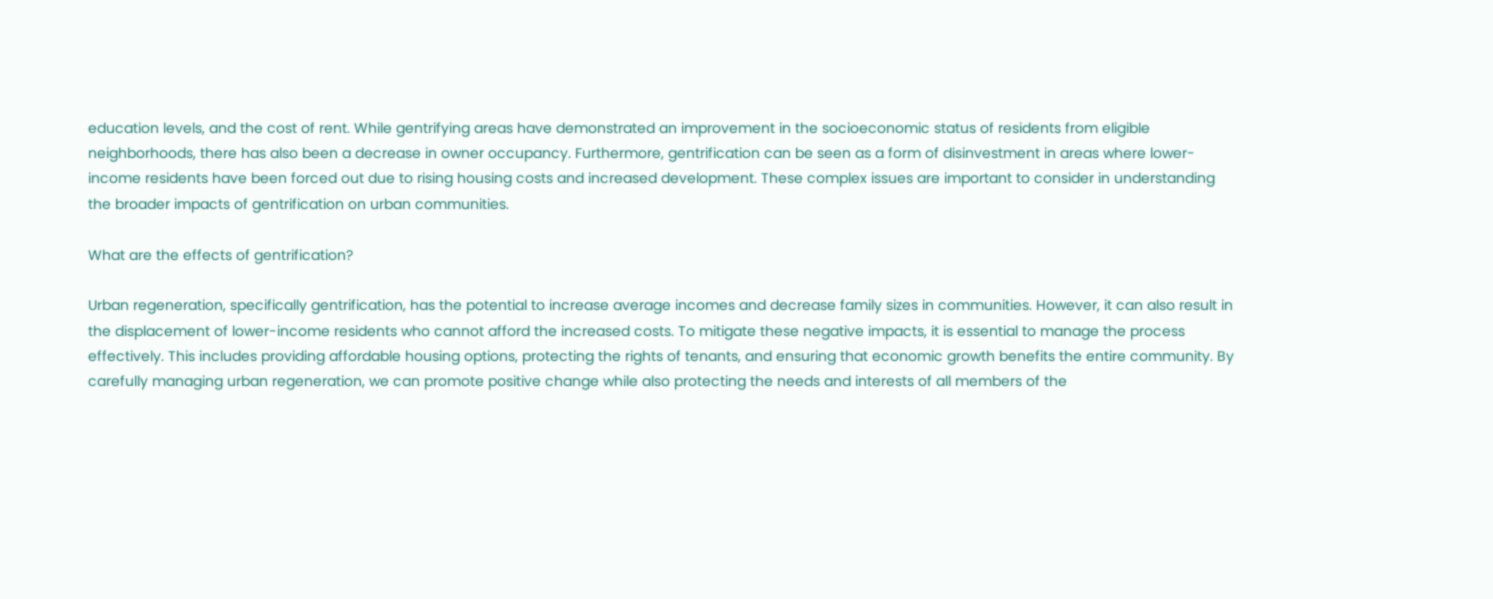education levels, and the cost of rent. While gentrifying areas have demonstrated an improvement in the socioeconomic status of residents from eligible neighborhoods, there has also been a decrease in owner occupancy. Furthermore, gentrification can be seen as a form of disinvestment in areas where lower-income residents have been forced out due to rising housing costs and increased development. These complex issues are important to consider in understanding the broader impacts of gentrification on urban communities.

What are the effects of gentrification?

Urban regeneration, specifically gentrification, has the potential to increase average incomes and decrease family sizes in communities. However, it can also result in the displacement of lower-income residents who cannot afford the increased costs. To mitigate these negative impacts, it is essential to manage the process effectively. This includes providing affordable housing options, protecting the rights of tenants, and ensuring that economic growth benefits the entire community. By carefully managing urban regeneration, we can promote positive change while also protecting the needs and interests of all members of the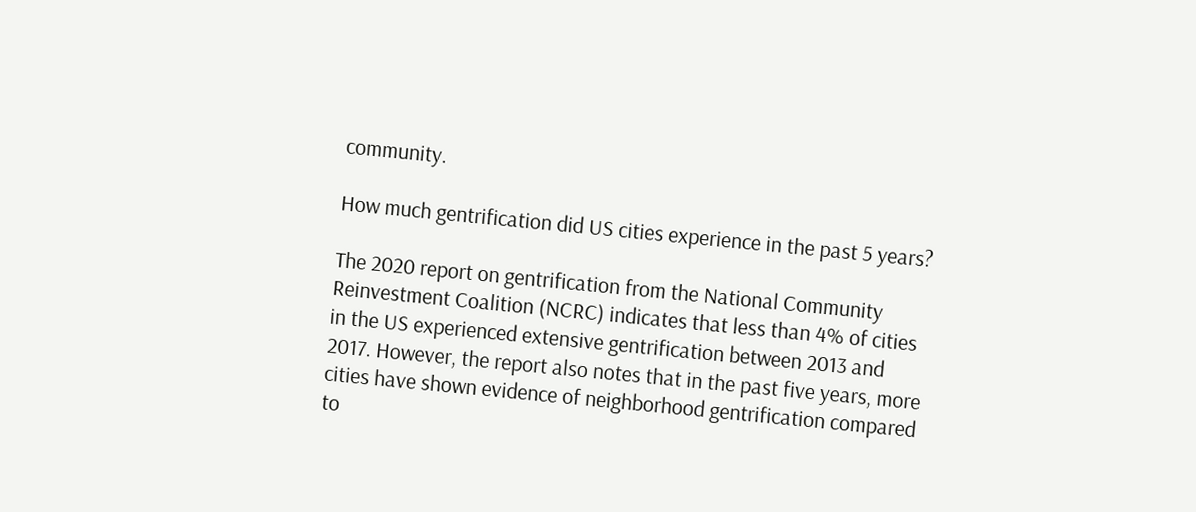community.

How much gentrification did US cities experience in the past 5 years?

The 2020 report on gentrification from the National Community Reinvestment Coalition (NCRC) indicates that less than 4% of cities in the US experienced extensive gentrification between 2013 and 2017. However, the report also notes that in the past five years, more cities have shown evidence of neighborhood gentrification compared to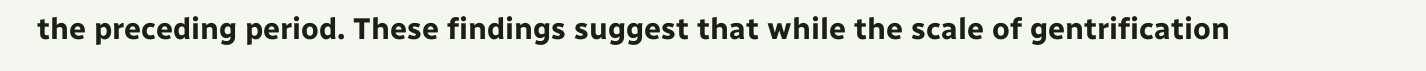the preceding period. These findings suggest that while the scale of gentrification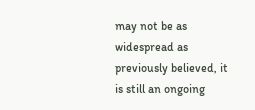may not be as widespread as previously believed, it is still an ongoing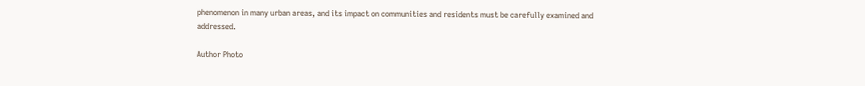phenomenon in many urban areas, and its impact on communities and residents must be carefully examined and addressed.

Author Photo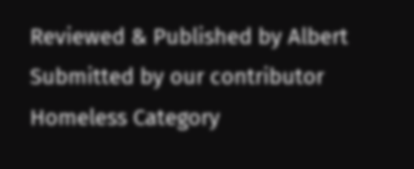Reviewed & Published by Albert
Submitted by our contributor
Homeless Category